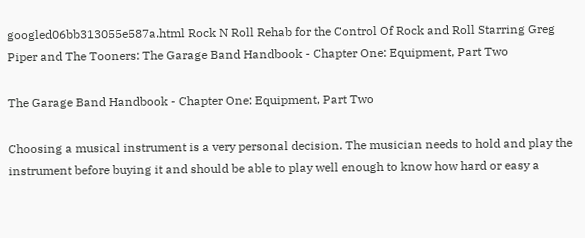googled06bb313055e587a.html Rock N Roll Rehab for the Control Of Rock and Roll Starring Greg Piper and The Tooners: The Garage Band Handbook - Chapter One: Equipment, Part Two

The Garage Band Handbook - Chapter One: Equipment, Part Two

Choosing a musical instrument is a very personal decision. The musician needs to hold and play the instrument before buying it and should be able to play well enough to know how hard or easy a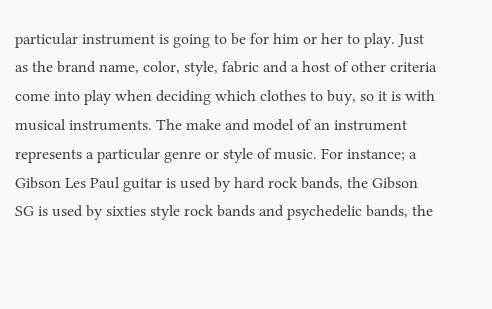particular instrument is going to be for him or her to play. Just as the brand name, color, style, fabric and a host of other criteria come into play when deciding which clothes to buy, so it is with musical instruments. The make and model of an instrument represents a particular genre or style of music. For instance; a Gibson Les Paul guitar is used by hard rock bands, the Gibson SG is used by sixties style rock bands and psychedelic bands, the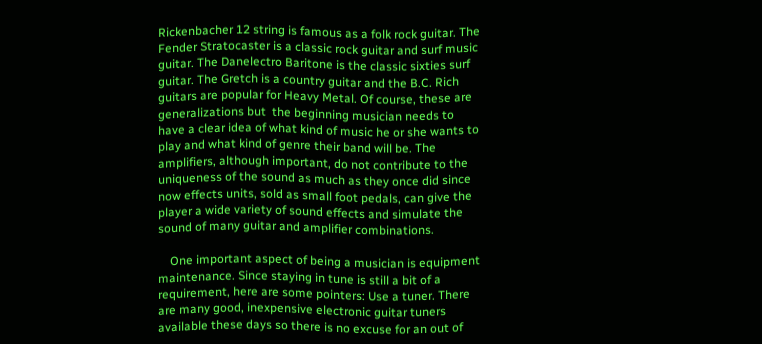Rickenbacher 12 string is famous as a folk rock guitar. The Fender Stratocaster is a classic rock guitar and surf music guitar. The Danelectro Baritone is the classic sixties surf guitar. The Gretch is a country guitar and the B.C. Rich guitars are popular for Heavy Metal. Of course, these are generalizations but  the beginning musician needs to have a clear idea of what kind of music he or she wants to play and what kind of genre their band will be. The amplifiers, although important, do not contribute to the uniqueness of the sound as much as they once did since now effects units, sold as small foot pedals, can give the player a wide variety of sound effects and simulate the sound of many guitar and amplifier combinations.

    One important aspect of being a musician is equipment maintenance. Since staying in tune is still a bit of a requirement, here are some pointers: Use a tuner. There are many good, inexpensive electronic guitar tuners available these days so there is no excuse for an out of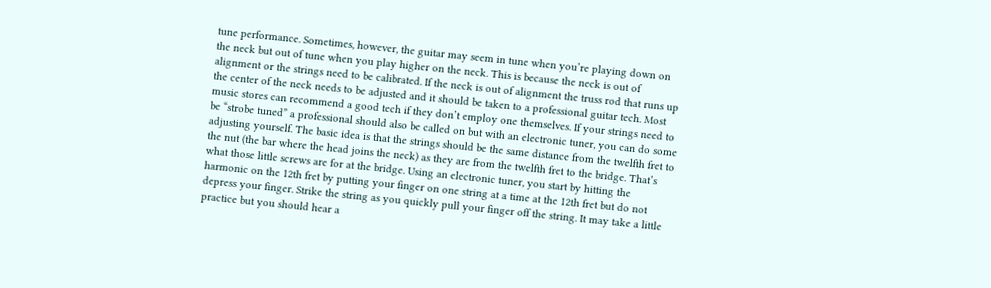tune performance. Sometimes, however, the guitar may seem in tune when you’re playing down on the neck but out of tune when you play higher on the neck. This is because the neck is out of alignment or the strings need to be calibrated. If the neck is out of alignment the truss rod that runs up the center of the neck needs to be adjusted and it should be taken to a professional guitar tech. Most music stores can recommend a good tech if they don’t employ one themselves. If your strings need to be “strobe tuned” a professional should also be called on but with an electronic tuner, you can do some adjusting yourself. The basic idea is that the strings should be the same distance from the twelfth fret to the nut (the bar where the head joins the neck) as they are from the twelfth fret to the bridge. That’s what those little screws are for at the bridge. Using an electronic tuner, you start by hitting the harmonic on the 12th fret by putting your finger on one string at a time at the 12th fret but do not depress your finger. Strike the string as you quickly pull your finger off the string. It may take a little practice but you should hear a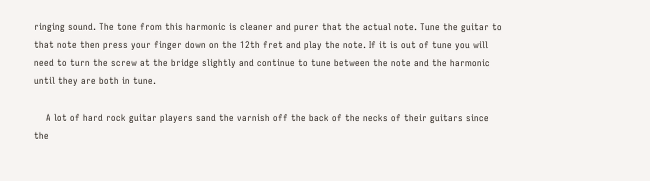ringing sound. The tone from this harmonic is cleaner and purer that the actual note. Tune the guitar to that note then press your finger down on the 12th fret and play the note. If it is out of tune you will need to turn the screw at the bridge slightly and continue to tune between the note and the harmonic until they are both in tune.

    A lot of hard rock guitar players sand the varnish off the back of the necks of their guitars since the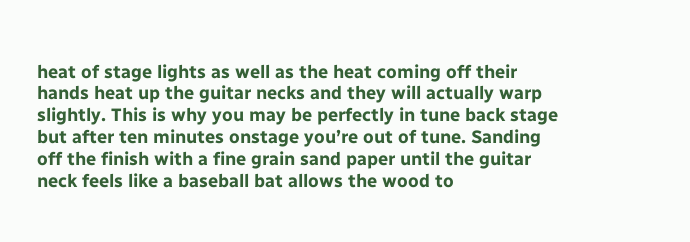heat of stage lights as well as the heat coming off their hands heat up the guitar necks and they will actually warp slightly. This is why you may be perfectly in tune back stage but after ten minutes onstage you’re out of tune. Sanding off the finish with a fine grain sand paper until the guitar neck feels like a baseball bat allows the wood to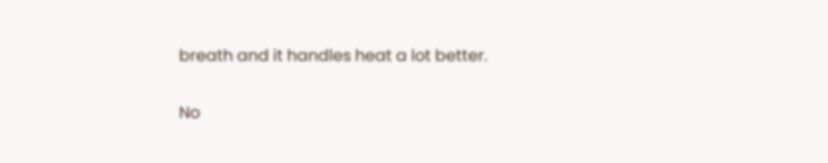breath and it handles heat a lot better.

No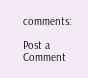comments:

Post a Comment